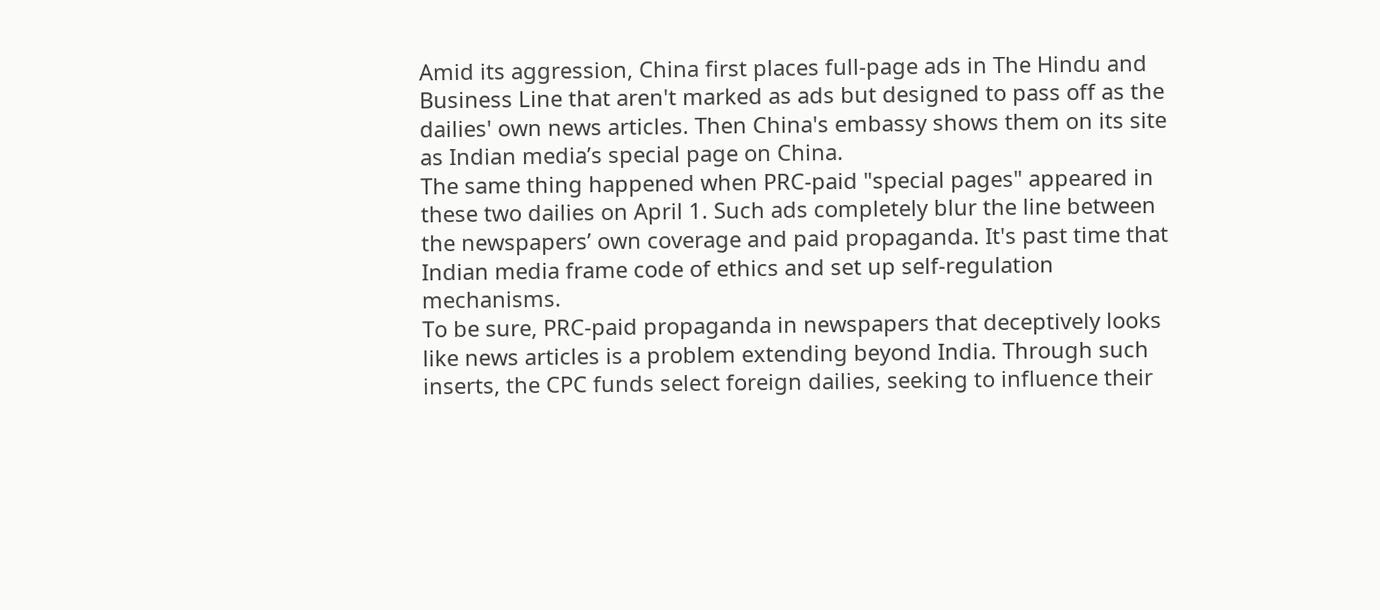Amid its aggression, China first places full-page ads in The Hindu and Business Line that aren't marked as ads but designed to pass off as the dailies' own news articles. Then China's embassy shows them on its site as Indian media’s special page on China.
The same thing happened when PRC-paid "special pages" appeared in these two dailies on April 1. Such ads completely blur the line between the newspapers’ own coverage and paid propaganda. It's past time that Indian media frame code of ethics and set up self-regulation mechanisms.
To be sure, PRC-paid propaganda in newspapers that deceptively looks like news articles is a problem extending beyond India. Through such inserts, the CPC funds select foreign dailies, seeking to influence their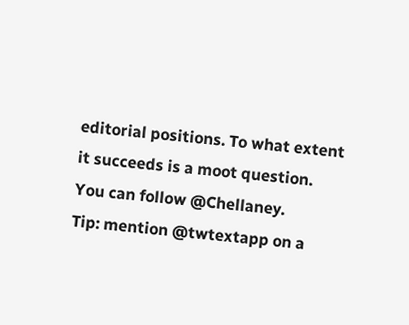editorial positions. To what extent it succeeds is a moot question.
You can follow @Chellaney.
Tip: mention @twtextapp on a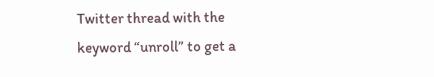Twitter thread with the keyword “unroll” to get a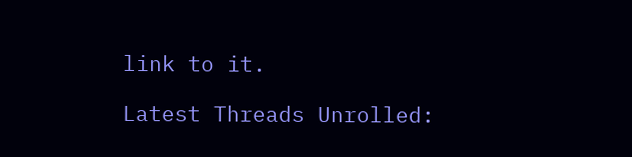link to it.

Latest Threads Unrolled: